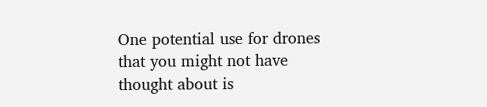One potential use for drones that you might not have thought about is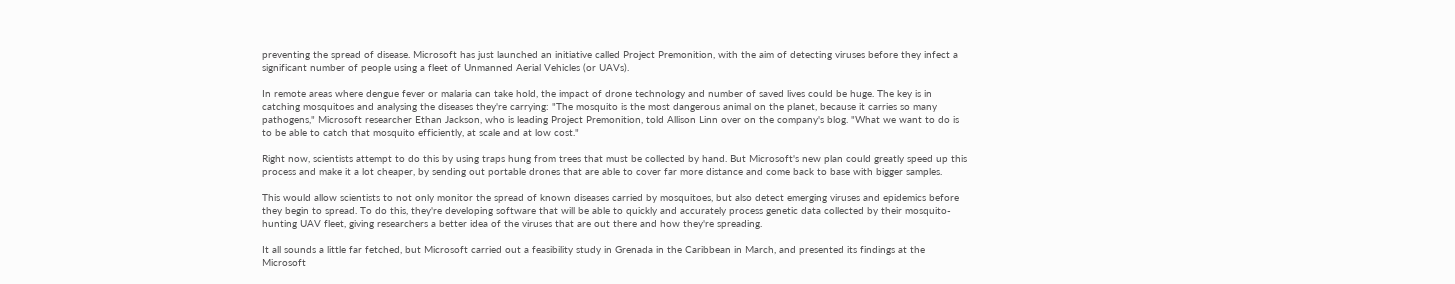preventing the spread of disease. Microsoft has just launched an initiative called Project Premonition, with the aim of detecting viruses before they infect a significant number of people using a fleet of Unmanned Aerial Vehicles (or UAVs).

In remote areas where dengue fever or malaria can take hold, the impact of drone technology and number of saved lives could be huge. The key is in catching mosquitoes and analysing the diseases they're carrying: "The mosquito is the most dangerous animal on the planet, because it carries so many pathogens," Microsoft researcher Ethan Jackson, who is leading Project Premonition, told Allison Linn over on the company's blog. "What we want to do is to be able to catch that mosquito efficiently, at scale and at low cost."

Right now, scientists attempt to do this by using traps hung from trees that must be collected by hand. But Microsoft's new plan could greatly speed up this process and make it a lot cheaper, by sending out portable drones that are able to cover far more distance and come back to base with bigger samples.

This would allow scientists to not only monitor the spread of known diseases carried by mosquitoes, but also detect emerging viruses and epidemics before they begin to spread. To do this, they're developing software that will be able to quickly and accurately process genetic data collected by their mosquito-hunting UAV fleet, giving researchers a better idea of the viruses that are out there and how they're spreading.

It all sounds a little far fetched, but Microsoft carried out a feasibility study in Grenada in the Caribbean in March, and presented its findings at the Microsoft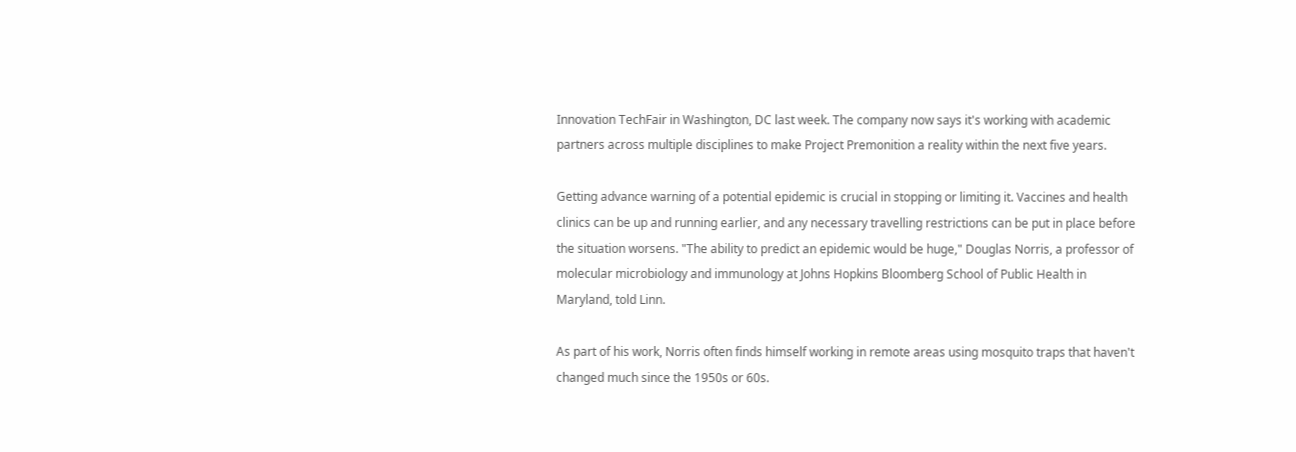Innovation TechFair in Washington, DC last week. The company now says it's working with academic partners across multiple disciplines to make Project Premonition a reality within the next five years.

Getting advance warning of a potential epidemic is crucial in stopping or limiting it. Vaccines and health clinics can be up and running earlier, and any necessary travelling restrictions can be put in place before the situation worsens. "The ability to predict an epidemic would be huge," Douglas Norris, a professor of molecular microbiology and immunology at Johns Hopkins Bloomberg School of Public Health in Maryland, told Linn.

As part of his work, Norris often finds himself working in remote areas using mosquito traps that haven't changed much since the 1950s or 60s.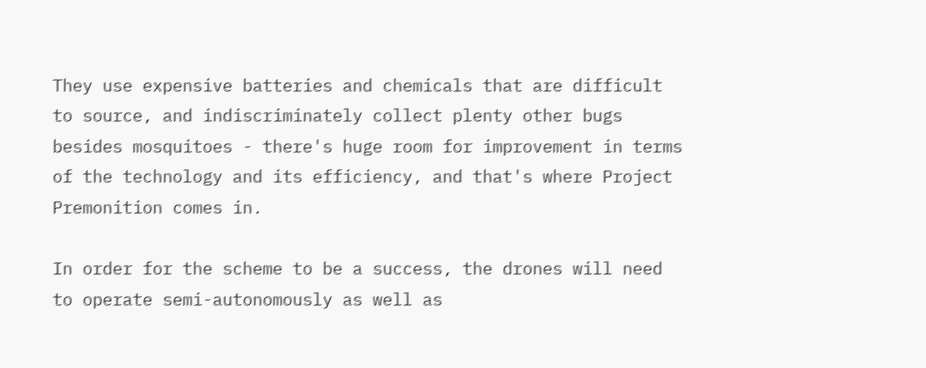They use expensive batteries and chemicals that are difficult to source, and indiscriminately collect plenty other bugs besides mosquitoes - there's huge room for improvement in terms of the technology and its efficiency, and that's where Project Premonition comes in.

In order for the scheme to be a success, the drones will need to operate semi-autonomously as well as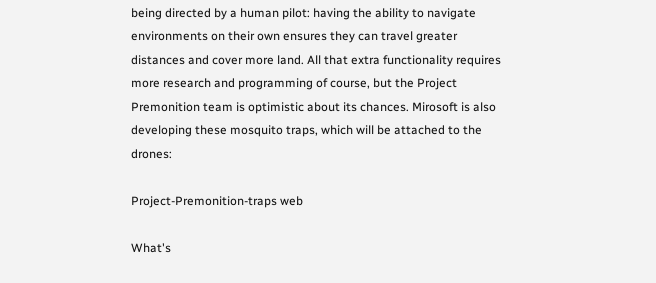being directed by a human pilot: having the ability to navigate environments on their own ensures they can travel greater distances and cover more land. All that extra functionality requires more research and programming of course, but the Project Premonition team is optimistic about its chances. Mirosoft is also developing these mosquito traps, which will be attached to the drones:

Project-Premonition-traps web

What's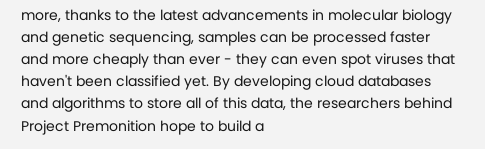more, thanks to the latest advancements in molecular biology and genetic sequencing, samples can be processed faster and more cheaply than ever - they can even spot viruses that haven't been classified yet. By developing cloud databases and algorithms to store all of this data, the researchers behind Project Premonition hope to build a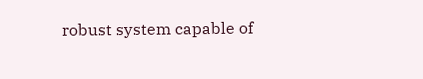robust system capable of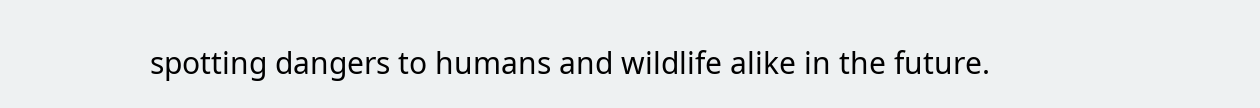spotting dangers to humans and wildlife alike in the future.